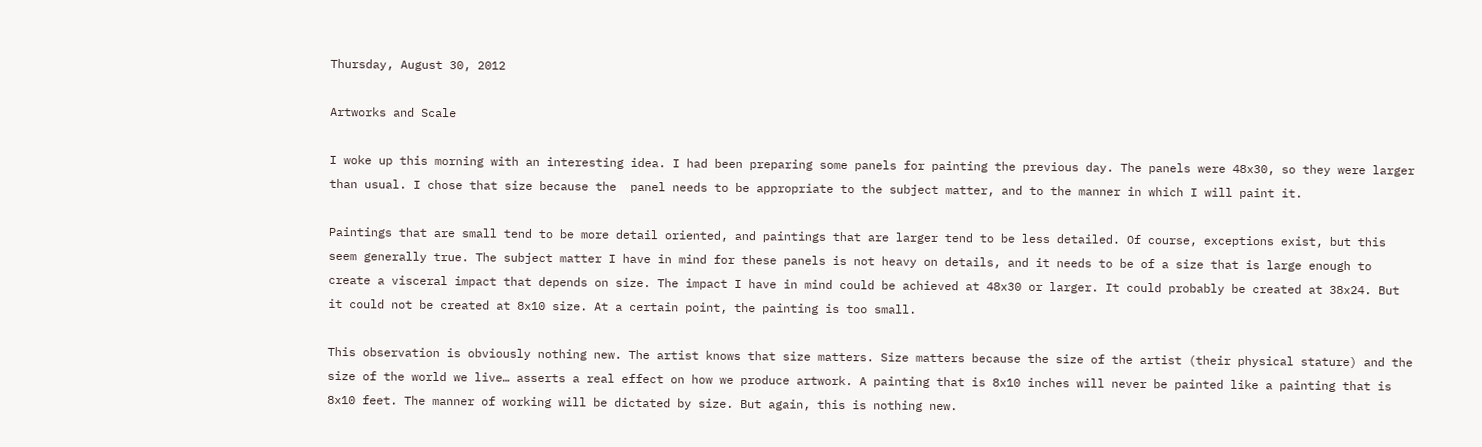Thursday, August 30, 2012

Artworks and Scale

I woke up this morning with an interesting idea. I had been preparing some panels for painting the previous day. The panels were 48x30, so they were larger than usual. I chose that size because the  panel needs to be appropriate to the subject matter, and to the manner in which I will paint it.

Paintings that are small tend to be more detail oriented, and paintings that are larger tend to be less detailed. Of course, exceptions exist, but this seem generally true. The subject matter I have in mind for these panels is not heavy on details, and it needs to be of a size that is large enough to create a visceral impact that depends on size. The impact I have in mind could be achieved at 48x30 or larger. It could probably be created at 38x24. But it could not be created at 8x10 size. At a certain point, the painting is too small.

This observation is obviously nothing new. The artist knows that size matters. Size matters because the size of the artist (their physical stature) and the size of the world we live… asserts a real effect on how we produce artwork. A painting that is 8x10 inches will never be painted like a painting that is 8x10 feet. The manner of working will be dictated by size. But again, this is nothing new.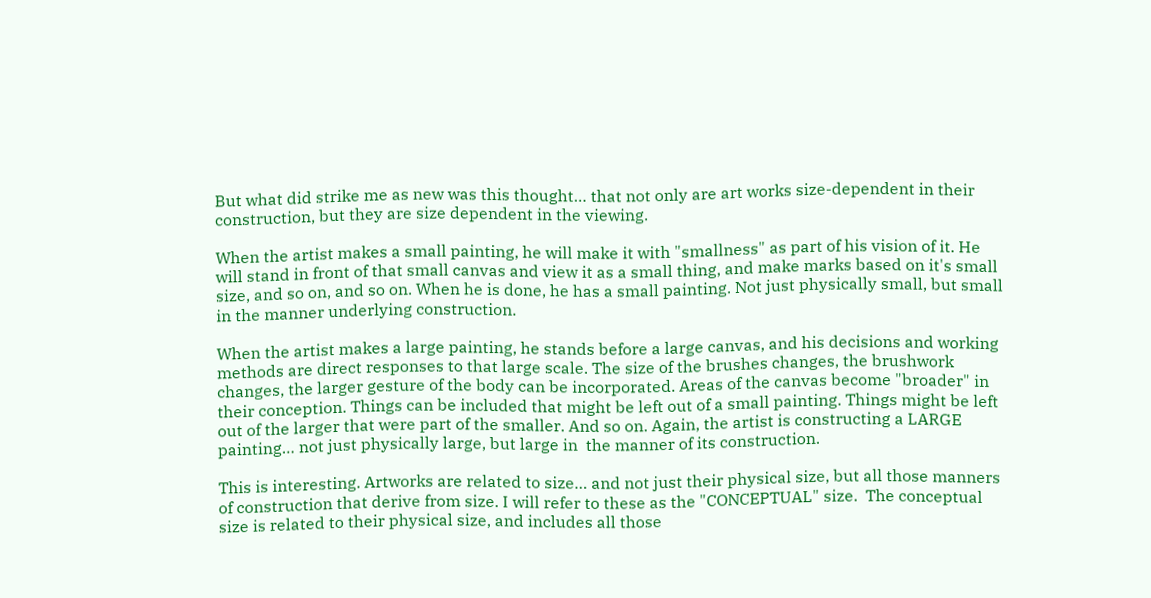But what did strike me as new was this thought… that not only are art works size-dependent in their construction, but they are size dependent in the viewing.

When the artist makes a small painting, he will make it with "smallness" as part of his vision of it. He will stand in front of that small canvas and view it as a small thing, and make marks based on it's small size, and so on, and so on. When he is done, he has a small painting. Not just physically small, but small in the manner underlying construction.

When the artist makes a large painting, he stands before a large canvas, and his decisions and working methods are direct responses to that large scale. The size of the brushes changes, the brushwork changes, the larger gesture of the body can be incorporated. Areas of the canvas become "broader" in their conception. Things can be included that might be left out of a small painting. Things might be left out of the larger that were part of the smaller. And so on. Again, the artist is constructing a LARGE painting… not just physically large, but large in  the manner of its construction.

This is interesting. Artworks are related to size… and not just their physical size, but all those manners of construction that derive from size. I will refer to these as the "CONCEPTUAL" size.  The conceptual size is related to their physical size, and includes all those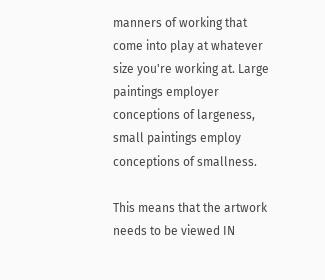manners of working that come into play at whatever size you're working at. Large paintings employer conceptions of largeness, small paintings employ conceptions of smallness.

This means that the artwork needs to be viewed IN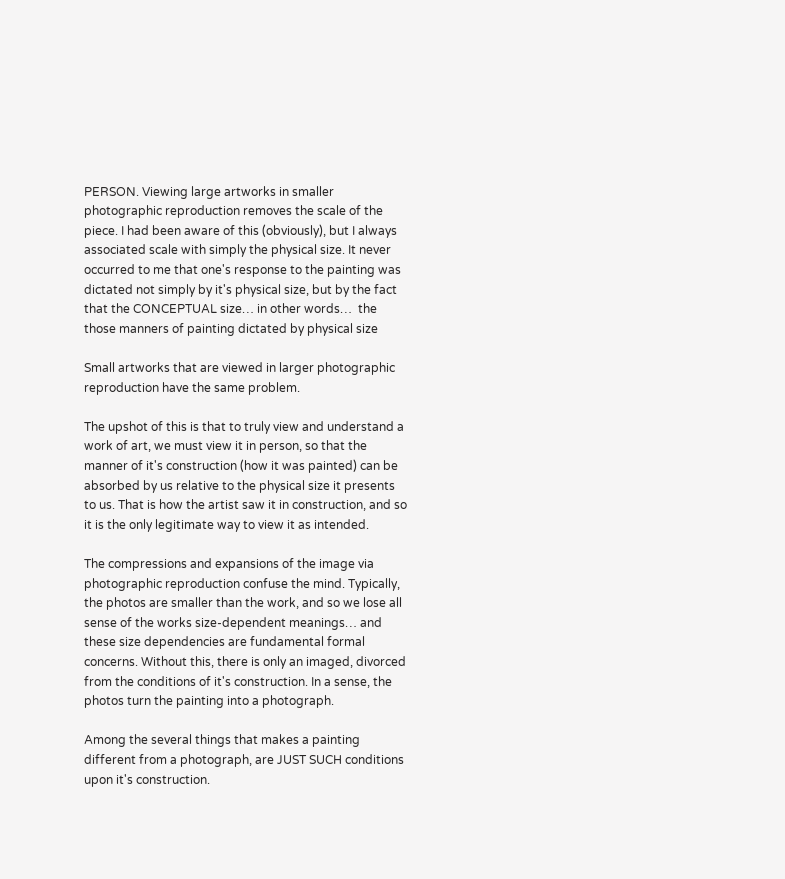PERSON. Viewing large artworks in smaller photographic reproduction removes the scale of the piece. I had been aware of this (obviously), but I always associated scale with simply the physical size. It never occurred to me that one's response to the painting was dictated not simply by it's physical size, but by the fact that the CONCEPTUAL size… in other words…  the those manners of painting dictated by physical size

Small artworks that are viewed in larger photographic reproduction have the same problem.

The upshot of this is that to truly view and understand a work of art, we must view it in person, so that the manner of it's construction (how it was painted) can be absorbed by us relative to the physical size it presents to us. That is how the artist saw it in construction, and so it is the only legitimate way to view it as intended.

The compressions and expansions of the image via photographic reproduction confuse the mind. Typically, the photos are smaller than the work, and so we lose all sense of the works size-dependent meanings… and these size dependencies are fundamental formal concerns. Without this, there is only an imaged, divorced from the conditions of it's construction. In a sense, the photos turn the painting into a photograph.

Among the several things that makes a painting different from a photograph, are JUST SUCH conditions upon it's construction.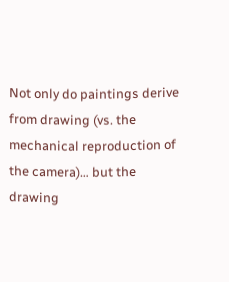Not only do paintings derive from drawing (vs. the mechanical reproduction of the camera)… but the drawing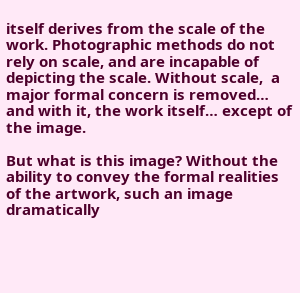itself derives from the scale of the work. Photographic methods do not rely on scale, and are incapable of depicting the scale. Without scale,  a major formal concern is removed… and with it, the work itself… except of the image.

But what is this image? Without the ability to convey the formal realities of the artwork, such an image dramatically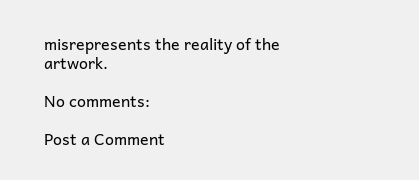misrepresents the reality of the artwork.

No comments:

Post a Comment